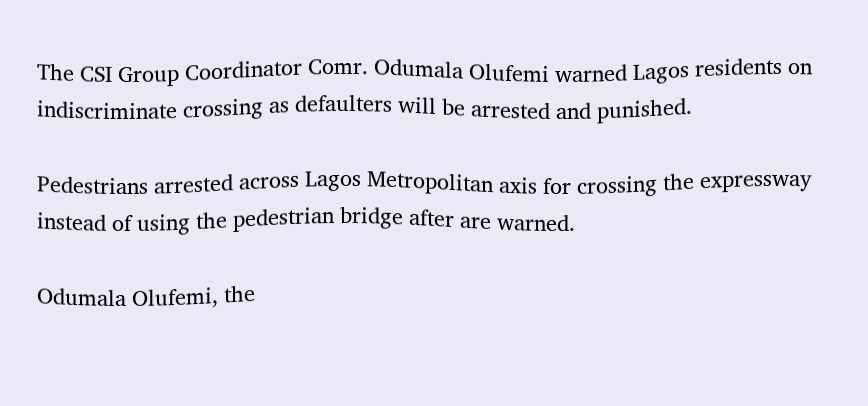The CSI Group Coordinator Comr. Odumala Olufemi warned Lagos residents on indiscriminate crossing as defaulters will be arrested and punished.

Pedestrians arrested across Lagos Metropolitan axis for crossing the expressway instead of using the pedestrian bridge after are warned.

Odumala Olufemi, the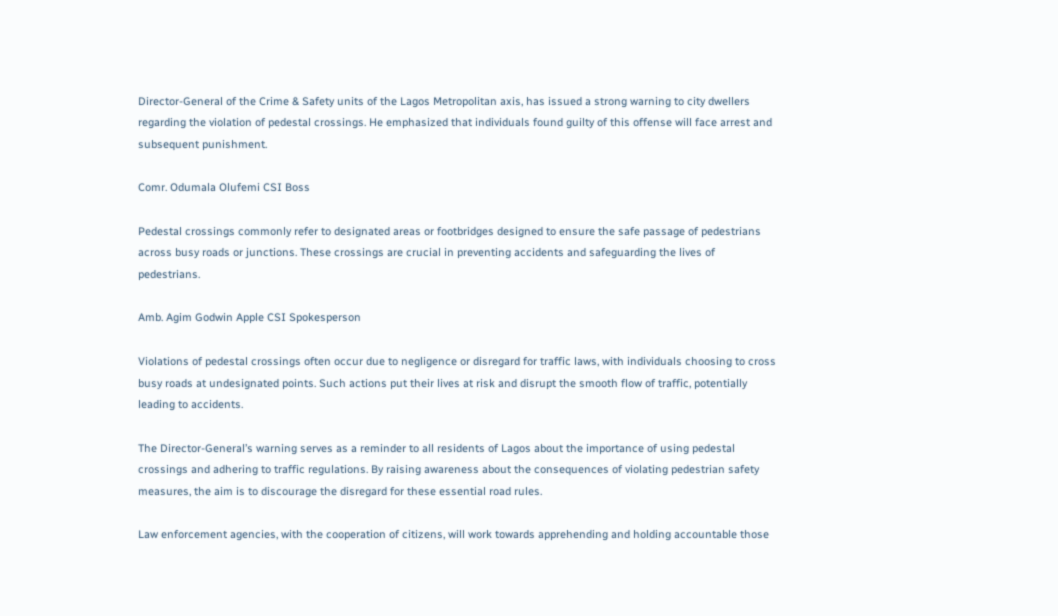Director-General of the Crime & Safety units of the Lagos Metropolitan axis, has issued a strong warning to city dwellers regarding the violation of pedestal crossings. He emphasized that individuals found guilty of this offense will face arrest and subsequent punishment.

Comr. Odumala Olufemi CSI Boss

Pedestal crossings commonly refer to designated areas or footbridges designed to ensure the safe passage of pedestrians across busy roads or junctions. These crossings are crucial in preventing accidents and safeguarding the lives of pedestrians.

Amb. Agim Godwin Apple CSI Spokesperson

Violations of pedestal crossings often occur due to negligence or disregard for traffic laws, with individuals choosing to cross busy roads at undesignated points. Such actions put their lives at risk and disrupt the smooth flow of traffic, potentially leading to accidents.

The Director-General’s warning serves as a reminder to all residents of Lagos about the importance of using pedestal crossings and adhering to traffic regulations. By raising awareness about the consequences of violating pedestrian safety measures, the aim is to discourage the disregard for these essential road rules.

Law enforcement agencies, with the cooperation of citizens, will work towards apprehending and holding accountable those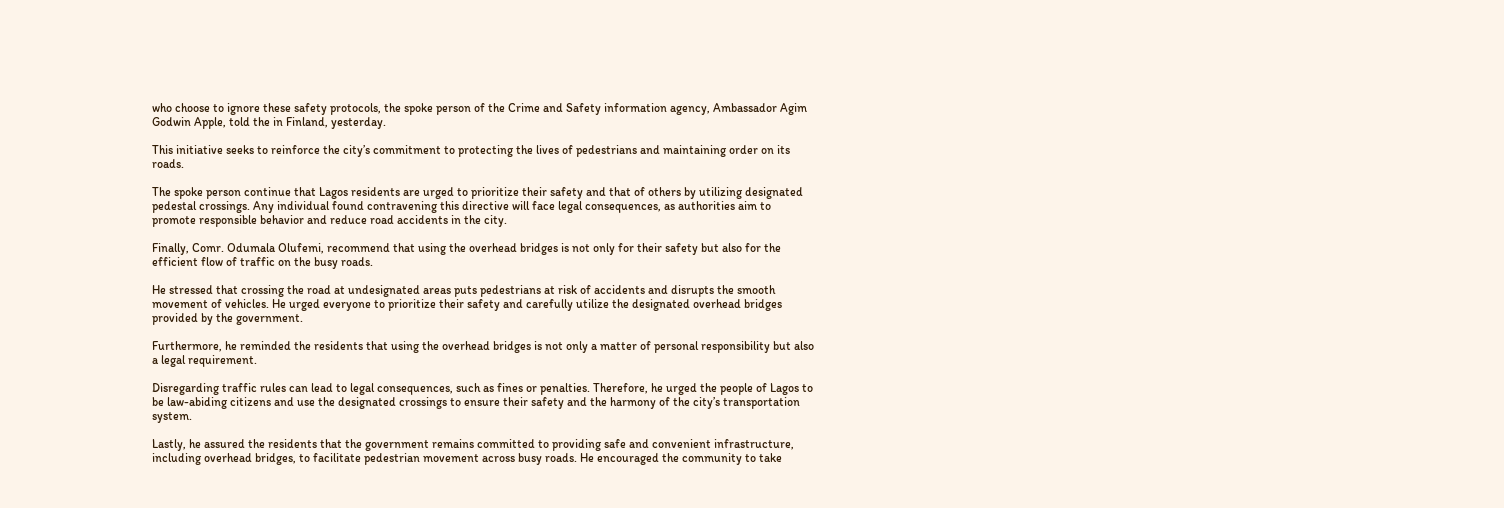who choose to ignore these safety protocols, the spoke person of the Crime and Safety information agency, Ambassador Agim Godwin Apple, told the in Finland, yesterday.

This initiative seeks to reinforce the city’s commitment to protecting the lives of pedestrians and maintaining order on its roads.

The spoke person continue that Lagos residents are urged to prioritize their safety and that of others by utilizing designated pedestal crossings. Any individual found contravening this directive will face legal consequences, as authorities aim to promote responsible behavior and reduce road accidents in the city.

Finally, Comr. Odumala Olufemi, recommend that using the overhead bridges is not only for their safety but also for the efficient flow of traffic on the busy roads.

He stressed that crossing the road at undesignated areas puts pedestrians at risk of accidents and disrupts the smooth movement of vehicles. He urged everyone to prioritize their safety and carefully utilize the designated overhead bridges provided by the government.

Furthermore, he reminded the residents that using the overhead bridges is not only a matter of personal responsibility but also a legal requirement.

Disregarding traffic rules can lead to legal consequences, such as fines or penalties. Therefore, he urged the people of Lagos to be law-abiding citizens and use the designated crossings to ensure their safety and the harmony of the city’s transportation system.

Lastly, he assured the residents that the government remains committed to providing safe and convenient infrastructure, including overhead bridges, to facilitate pedestrian movement across busy roads. He encouraged the community to take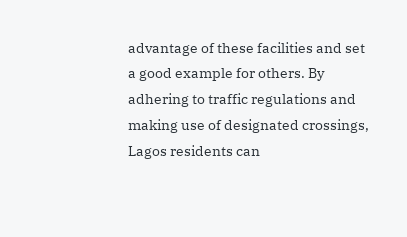advantage of these facilities and set a good example for others. By adhering to traffic regulations and making use of designated crossings, Lagos residents can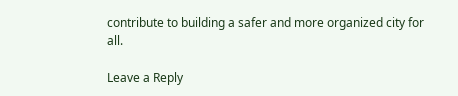contribute to building a safer and more organized city for all.

Leave a Reply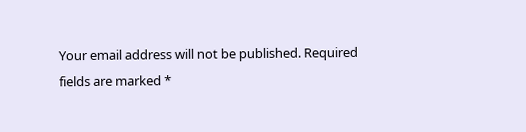Your email address will not be published. Required fields are marked *